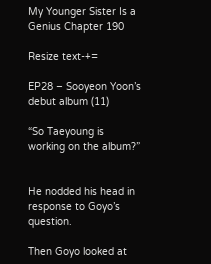My Younger Sister Is a Genius Chapter 190

Resize text-+=

EP28 – Sooyeon Yoon’s debut album (11)

“So Taeyoung is working on the album?”


He nodded his head in response to Goyo’s question.

Then Goyo looked at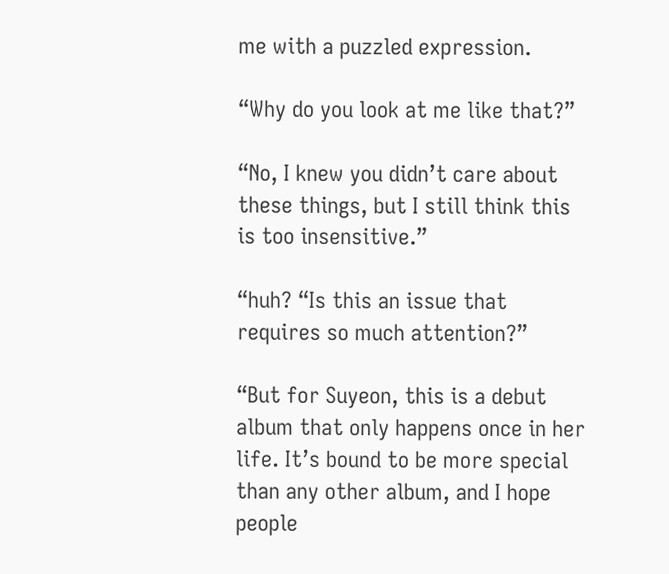me with a puzzled expression.

“Why do you look at me like that?”

“No, I knew you didn’t care about these things, but I still think this is too insensitive.”

“huh? “Is this an issue that requires so much attention?”

“But for Suyeon, this is a debut album that only happens once in her life. It’s bound to be more special than any other album, and I hope people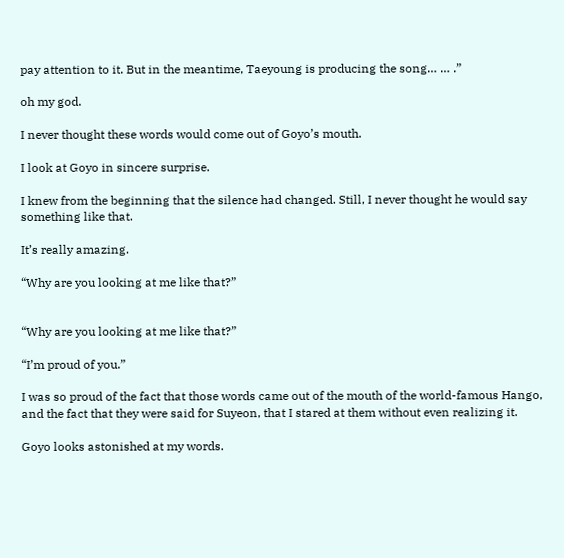pay attention to it. But in the meantime, Taeyoung is producing the song… … .”

oh my god.

I never thought these words would come out of Goyo’s mouth.

I look at Goyo in sincere surprise.

I knew from the beginning that the silence had changed. Still, I never thought he would say something like that.

It’s really amazing.

“Why are you looking at me like that?”


“Why are you looking at me like that?”

“I’m proud of you.”

I was so proud of the fact that those words came out of the mouth of the world-famous Hango, and the fact that they were said for Suyeon, that I stared at them without even realizing it.

Goyo looks astonished at my words.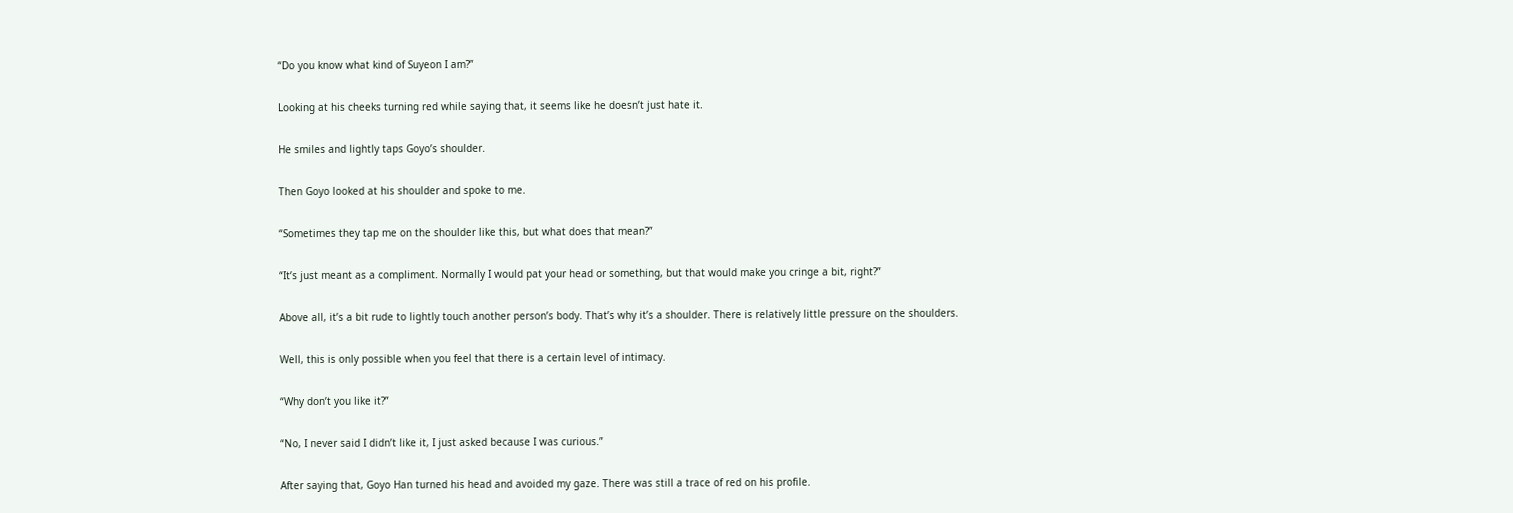“Do you know what kind of Suyeon I am?”

Looking at his cheeks turning red while saying that, it seems like he doesn’t just hate it.

He smiles and lightly taps Goyo’s shoulder.

Then Goyo looked at his shoulder and spoke to me.

“Sometimes they tap me on the shoulder like this, but what does that mean?”

“It’s just meant as a compliment. Normally I would pat your head or something, but that would make you cringe a bit, right?”

Above all, it’s a bit rude to lightly touch another person’s body. That’s why it’s a shoulder. There is relatively little pressure on the shoulders.

Well, this is only possible when you feel that there is a certain level of intimacy.

“Why don’t you like it?”

“No, I never said I didn’t like it, I just asked because I was curious.”

After saying that, Goyo Han turned his head and avoided my gaze. There was still a trace of red on his profile.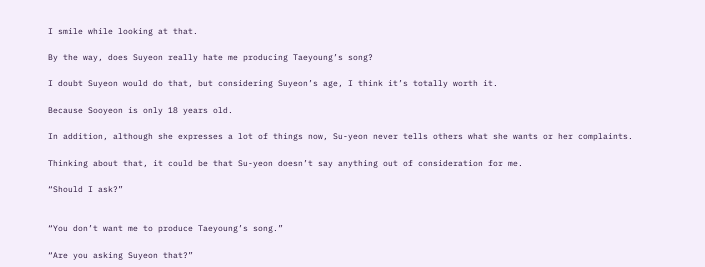I smile while looking at that.

By the way, does Suyeon really hate me producing Taeyoung’s song?

I doubt Suyeon would do that, but considering Suyeon’s age, I think it’s totally worth it.

Because Sooyeon is only 18 years old.

In addition, although she expresses a lot of things now, Su-yeon never tells others what she wants or her complaints.

Thinking about that, it could be that Su-yeon doesn’t say anything out of consideration for me.

“Should I ask?”


“You don’t want me to produce Taeyoung’s song.”

“Are you asking Suyeon that?”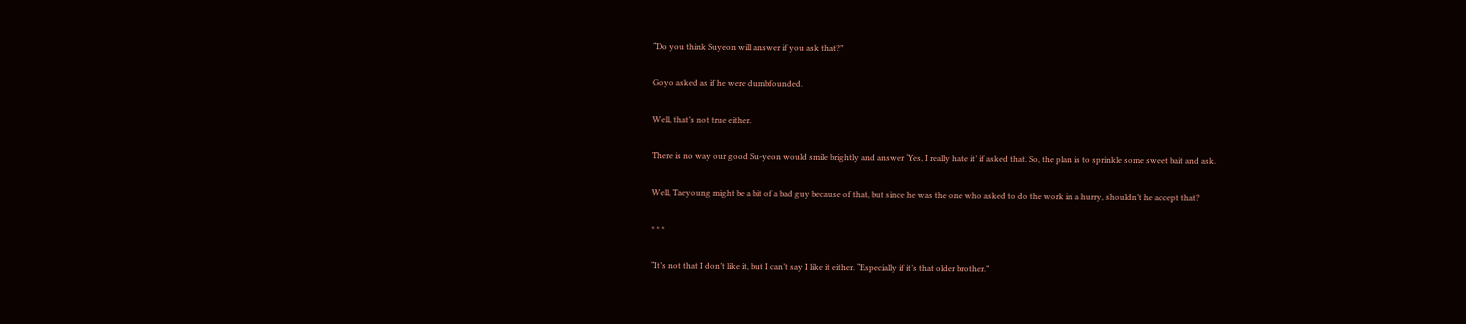“Do you think Suyeon will answer if you ask that?”

Goyo asked as if he were dumbfounded.

Well, that’s not true either.

There is no way our good Su-yeon would smile brightly and answer ‘Yes, I really hate it’ if asked that. So, the plan is to sprinkle some sweet bait and ask.

Well, Taeyoung might be a bit of a bad guy because of that, but since he was the one who asked to do the work in a hurry, shouldn’t he accept that?

* * *

“It’s not that I don’t like it, but I can’t say I like it either. “Especially if it’s that older brother.”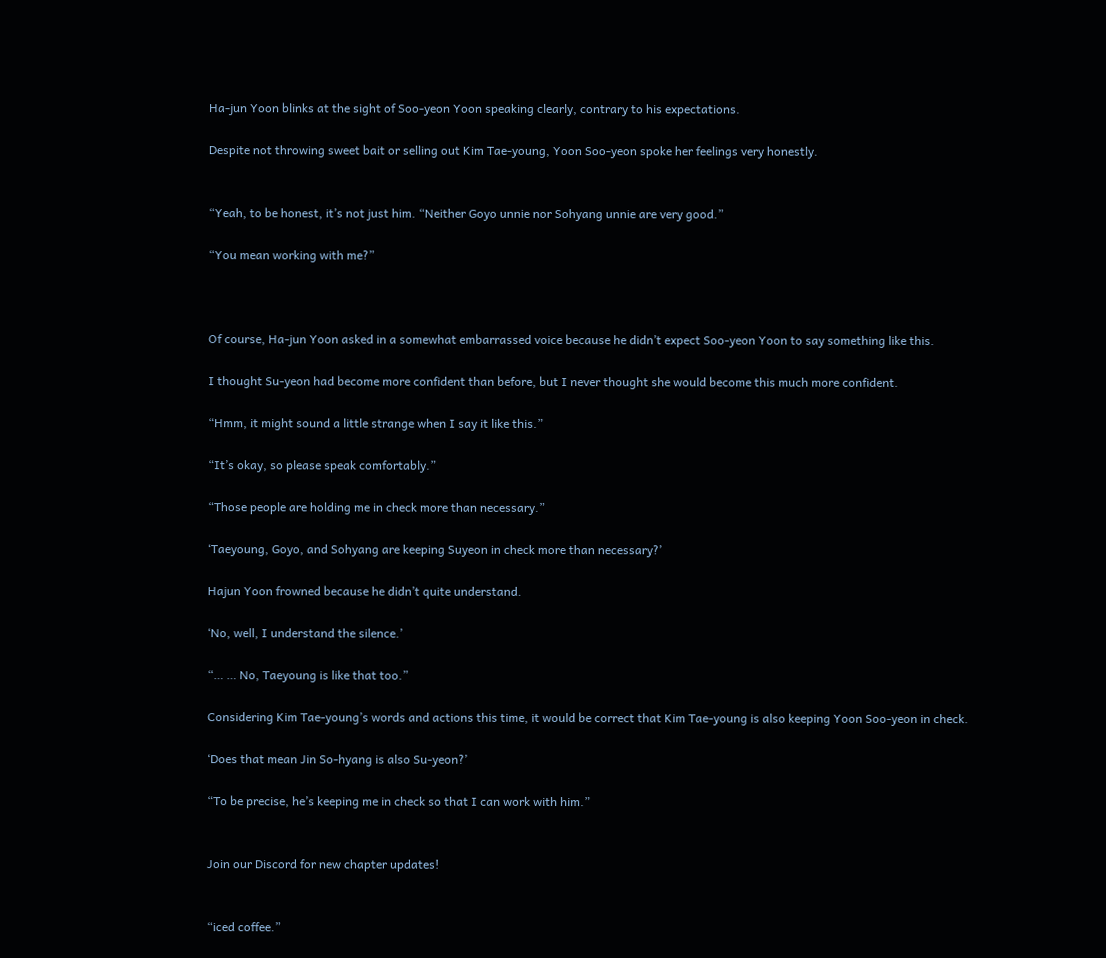Ha-jun Yoon blinks at the sight of Soo-yeon Yoon speaking clearly, contrary to his expectations.

Despite not throwing sweet bait or selling out Kim Tae-young, Yoon Soo-yeon spoke her feelings very honestly.


“Yeah, to be honest, it’s not just him. “Neither Goyo unnie nor Sohyang unnie are very good.”

“You mean working with me?”



Of course, Ha-jun Yoon asked in a somewhat embarrassed voice because he didn’t expect Soo-yeon Yoon to say something like this.

I thought Su-yeon had become more confident than before, but I never thought she would become this much more confident.

“Hmm, it might sound a little strange when I say it like this.”

“It’s okay, so please speak comfortably.”

“Those people are holding me in check more than necessary.”

‘Taeyoung, Goyo, and Sohyang are keeping Suyeon in check more than necessary?’

Hajun Yoon frowned because he didn’t quite understand.

‘No, well, I understand the silence.’

“… … No, Taeyoung is like that too.”

Considering Kim Tae-young’s words and actions this time, it would be correct that Kim Tae-young is also keeping Yoon Soo-yeon in check.

‘Does that mean Jin So-hyang is also Su-yeon?’

“To be precise, he’s keeping me in check so that I can work with him.”


Join our Discord for new chapter updates!


“iced coffee.”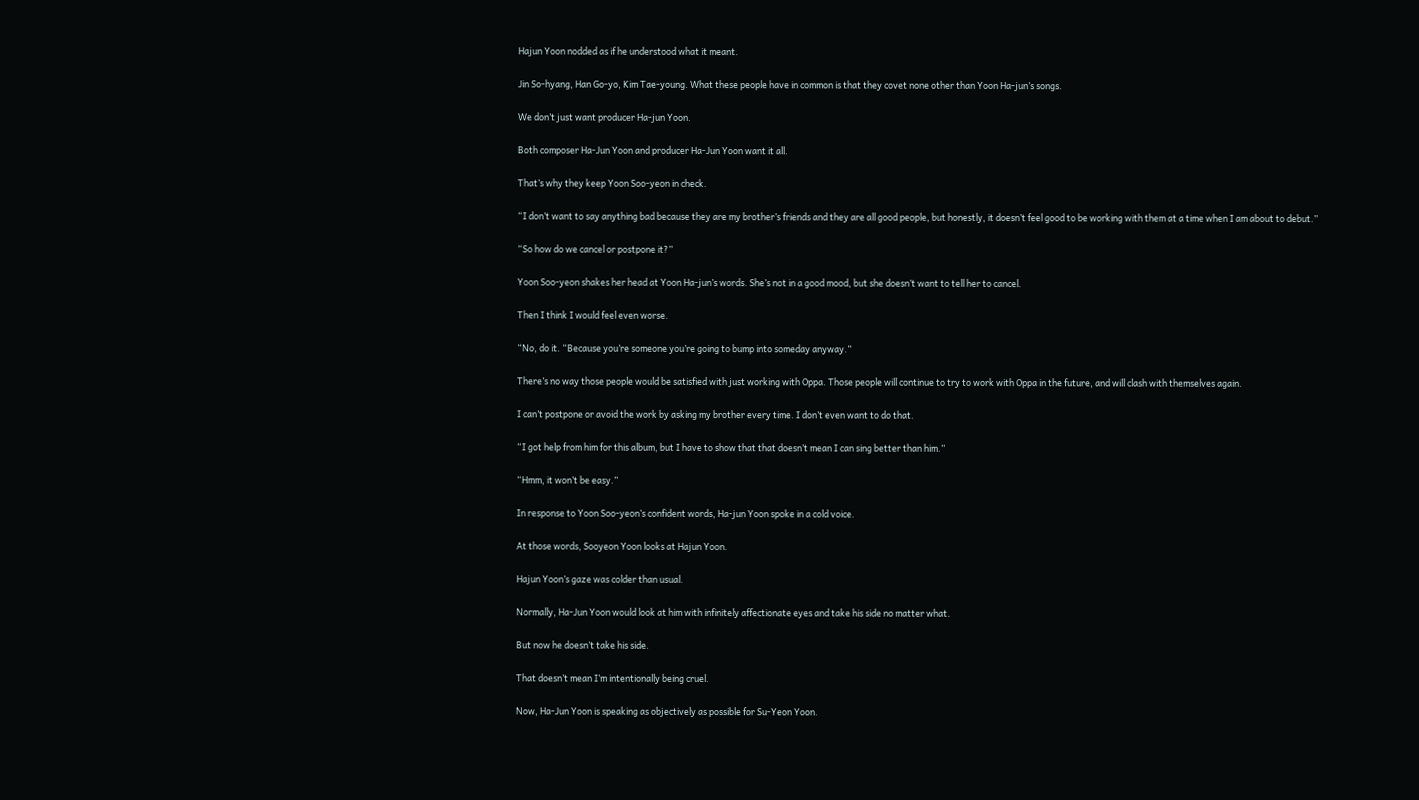Hajun Yoon nodded as if he understood what it meant.

Jin So-hyang, Han Go-yo, Kim Tae-young. What these people have in common is that they covet none other than Yoon Ha-jun’s songs.

We don’t just want producer Ha-jun Yoon.

Both composer Ha-Jun Yoon and producer Ha-Jun Yoon want it all.

That’s why they keep Yoon Soo-yeon in check.

“I don’t want to say anything bad because they are my brother’s friends and they are all good people, but honestly, it doesn’t feel good to be working with them at a time when I am about to debut.”

“So how do we cancel or postpone it?”

Yoon Soo-yeon shakes her head at Yoon Ha-jun’s words. She’s not in a good mood, but she doesn’t want to tell her to cancel.

Then I think I would feel even worse.

“No, do it. “Because you’re someone you’re going to bump into someday anyway.”

There’s no way those people would be satisfied with just working with Oppa. Those people will continue to try to work with Oppa in the future, and will clash with themselves again.

I can’t postpone or avoid the work by asking my brother every time. I don’t even want to do that.

“I got help from him for this album, but I have to show that that doesn’t mean I can sing better than him.”

“Hmm, it won’t be easy.”

In response to Yoon Soo-yeon’s confident words, Ha-jun Yoon spoke in a cold voice.

At those words, Sooyeon Yoon looks at Hajun Yoon.

Hajun Yoon’s gaze was colder than usual.

Normally, Ha-Jun Yoon would look at him with infinitely affectionate eyes and take his side no matter what.

But now he doesn’t take his side.

That doesn’t mean I’m intentionally being cruel.

Now, Ha-Jun Yoon is speaking as objectively as possible for Su-Yeon Yoon.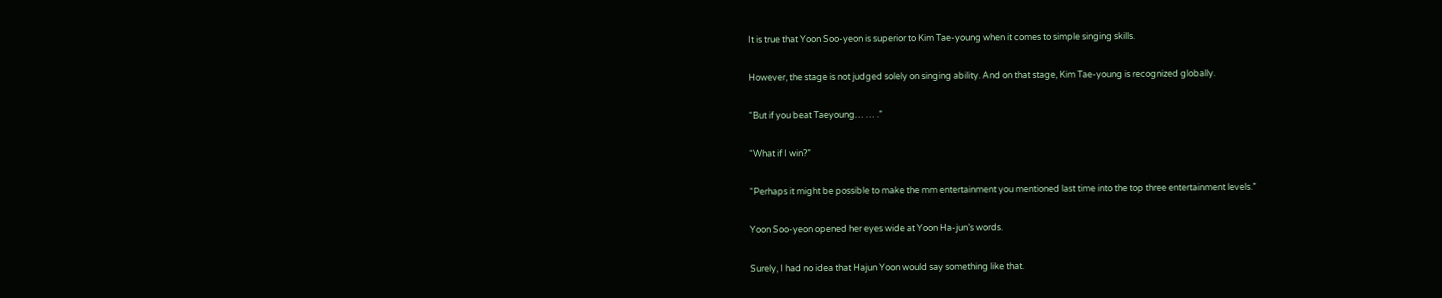It is true that Yoon Soo-yeon is superior to Kim Tae-young when it comes to simple singing skills.

However, the stage is not judged solely on singing ability. And on that stage, Kim Tae-young is recognized globally.

“But if you beat Taeyoung… … .”

“What if I win?”

“Perhaps it might be possible to make the mm entertainment you mentioned last time into the top three entertainment levels.”

Yoon Soo-yeon opened her eyes wide at Yoon Ha-jun’s words.

Surely, I had no idea that Hajun Yoon would say something like that.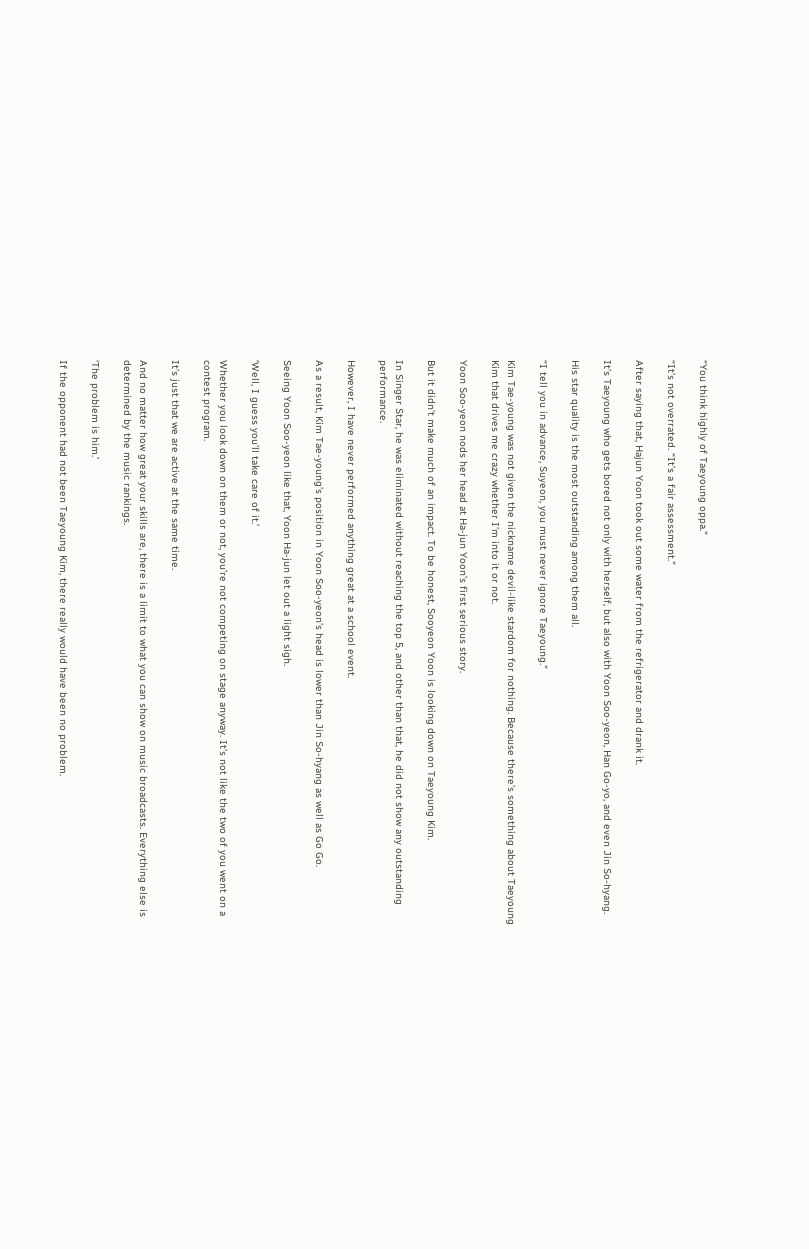“You think highly of Taeyoung oppa.”

“It’s not overrated. “It’s a fair assessment.”

After saying that, Hajun Yoon took out some water from the refrigerator and drank it.

It’s Taeyoung who gets bored not only with herself, but also with Yoon Soo-yeon, Han Go-yo, and even Jin So-hyang.

His star quality is the most outstanding among them all.

“I tell you in advance, Suyeon, you must never ignore Taeyoung.”

Kim Tae-young was not given the nickname devil-like stardom for nothing. Because there’s something about Taeyoung Kim that drives me crazy whether I’m into it or not.

Yoon Soo-yeon nods her head at Ha-jun Yoon’s first serious story.

But it didn’t make much of an impact. To be honest, Sooyeon Yoon is looking down on Taeyoung Kim.

In Singer Star, he was eliminated without reaching the top 5, and other than that, he did not show any outstanding performance.

However, I have never performed anything great at a school event.

As a result, Kim Tae-young’s position in Yoon Soo-yeon’s head is lower than Jin So-hyang as well as Go Go.

Seeing Yoon Soo-yeon like that, Yoon Ha-jun let out a light sigh.

‘Well, I guess you’ll take care of it.’

Whether you look down on them or not, you’re not competing on stage anyway. It’s not like the two of you went on a contest program.

It’s just that we are active at the same time.

And no matter how great your skills are, there is a limit to what you can show on music broadcasts. Everything else is determined by the music rankings.

‘The problem is him.’

If the opponent had not been Taeyoung Kim, there really would have been no problem.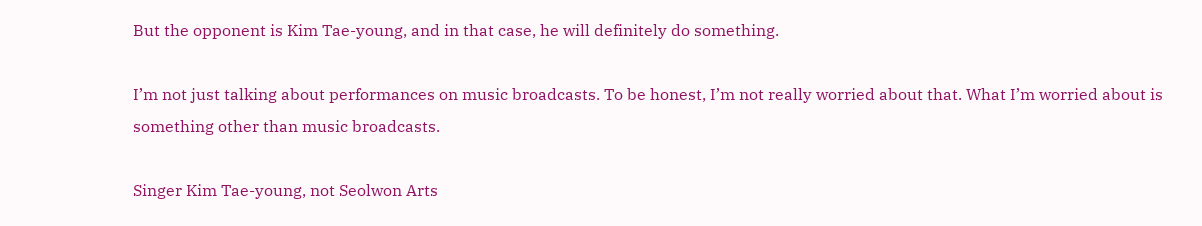But the opponent is Kim Tae-young, and in that case, he will definitely do something.

I’m not just talking about performances on music broadcasts. To be honest, I’m not really worried about that. What I’m worried about is something other than music broadcasts.

Singer Kim Tae-young, not Seolwon Arts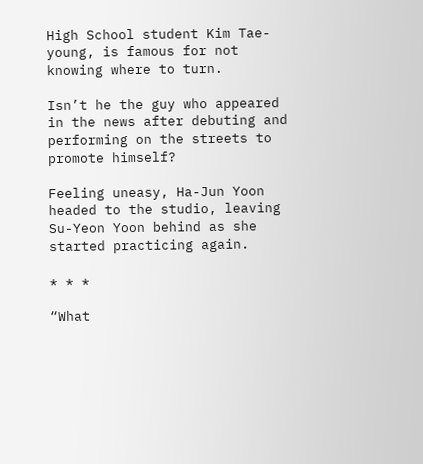High School student Kim Tae-young, is famous for not knowing where to turn.

Isn’t he the guy who appeared in the news after debuting and performing on the streets to promote himself?

Feeling uneasy, Ha-Jun Yoon headed to the studio, leaving Su-Yeon Yoon behind as she started practicing again.

* * *

“What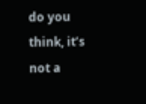do you think, it’s not a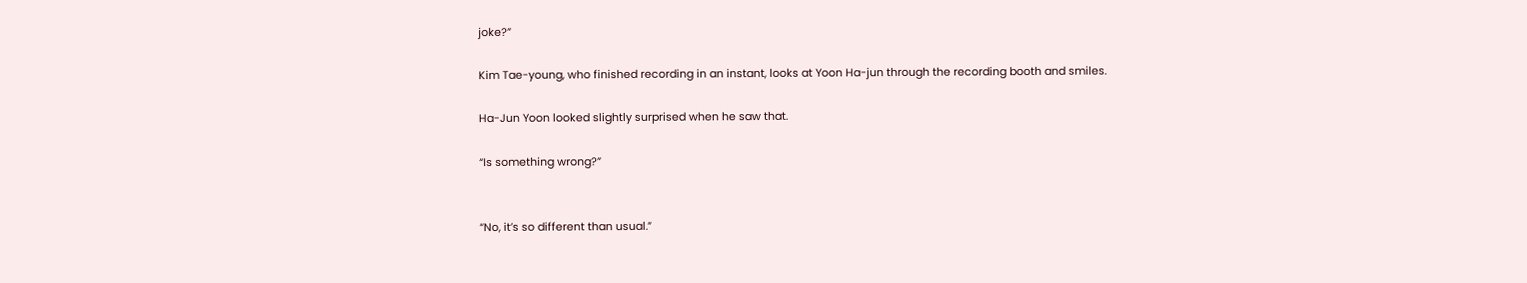joke?”

Kim Tae-young, who finished recording in an instant, looks at Yoon Ha-jun through the recording booth and smiles.

Ha-Jun Yoon looked slightly surprised when he saw that.

“Is something wrong?”


“No, it’s so different than usual.”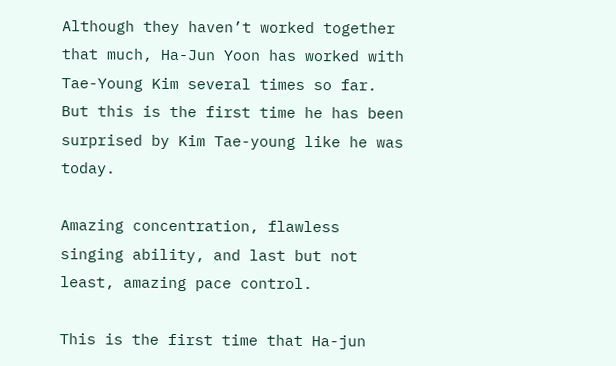Although they haven’t worked together that much, Ha-Jun Yoon has worked with Tae-Young Kim several times so far. But this is the first time he has been surprised by Kim Tae-young like he was today.

Amazing concentration, flawless singing ability, and last but not least, amazing pace control.

This is the first time that Ha-jun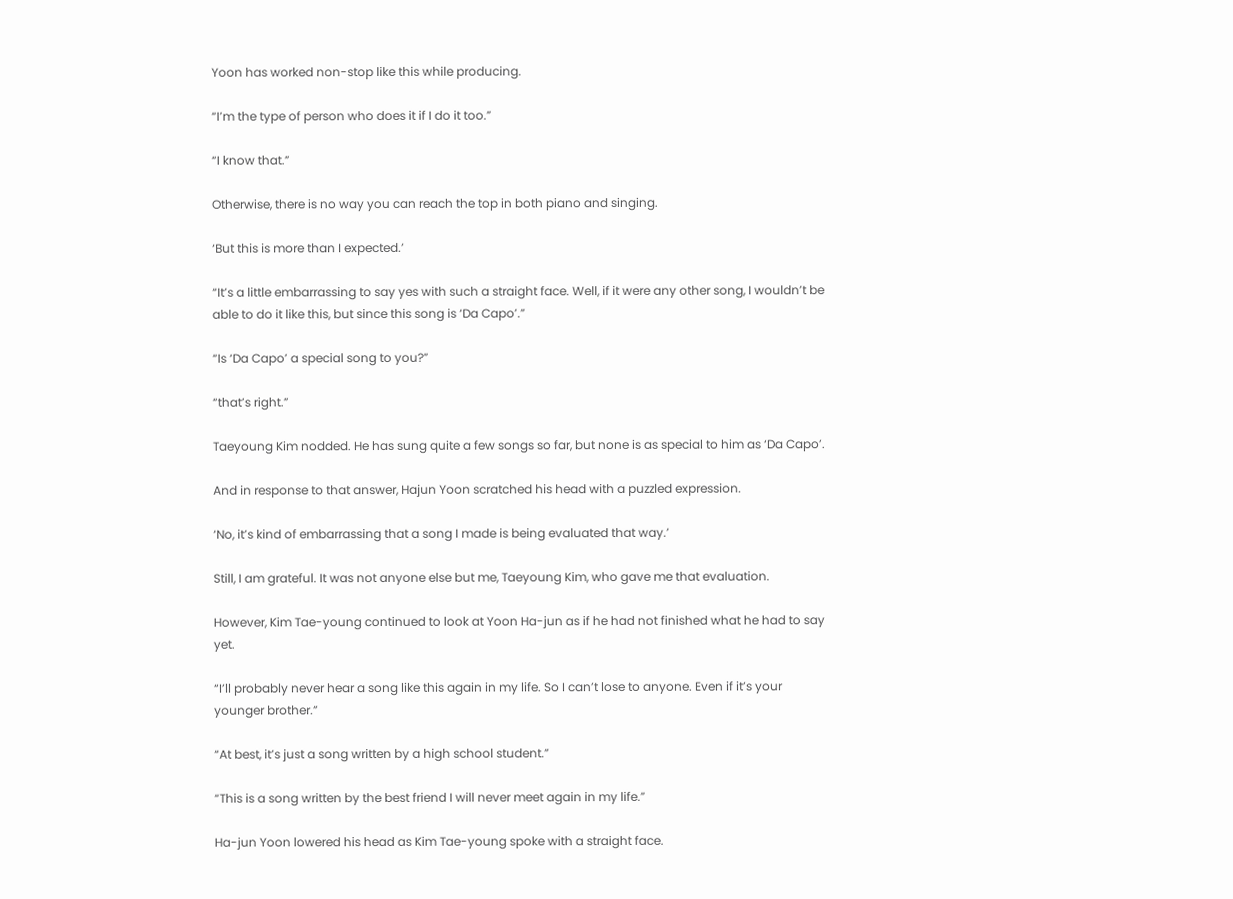Yoon has worked non-stop like this while producing.

“I’m the type of person who does it if I do it too.”

“I know that.”

Otherwise, there is no way you can reach the top in both piano and singing.

‘But this is more than I expected.’

“It’s a little embarrassing to say yes with such a straight face. Well, if it were any other song, I wouldn’t be able to do it like this, but since this song is ‘Da Capo’.”

“Is ‘Da Capo’ a special song to you?”

“that’s right.”

Taeyoung Kim nodded. He has sung quite a few songs so far, but none is as special to him as ‘Da Capo’.

And in response to that answer, Hajun Yoon scratched his head with a puzzled expression.

‘No, it’s kind of embarrassing that a song I made is being evaluated that way.’

Still, I am grateful. It was not anyone else but me, Taeyoung Kim, who gave me that evaluation.

However, Kim Tae-young continued to look at Yoon Ha-jun as if he had not finished what he had to say yet.

“I’ll probably never hear a song like this again in my life. So I can’t lose to anyone. Even if it’s your younger brother.”

“At best, it’s just a song written by a high school student.”

“This is a song written by the best friend I will never meet again in my life.”

Ha-jun Yoon lowered his head as Kim Tae-young spoke with a straight face.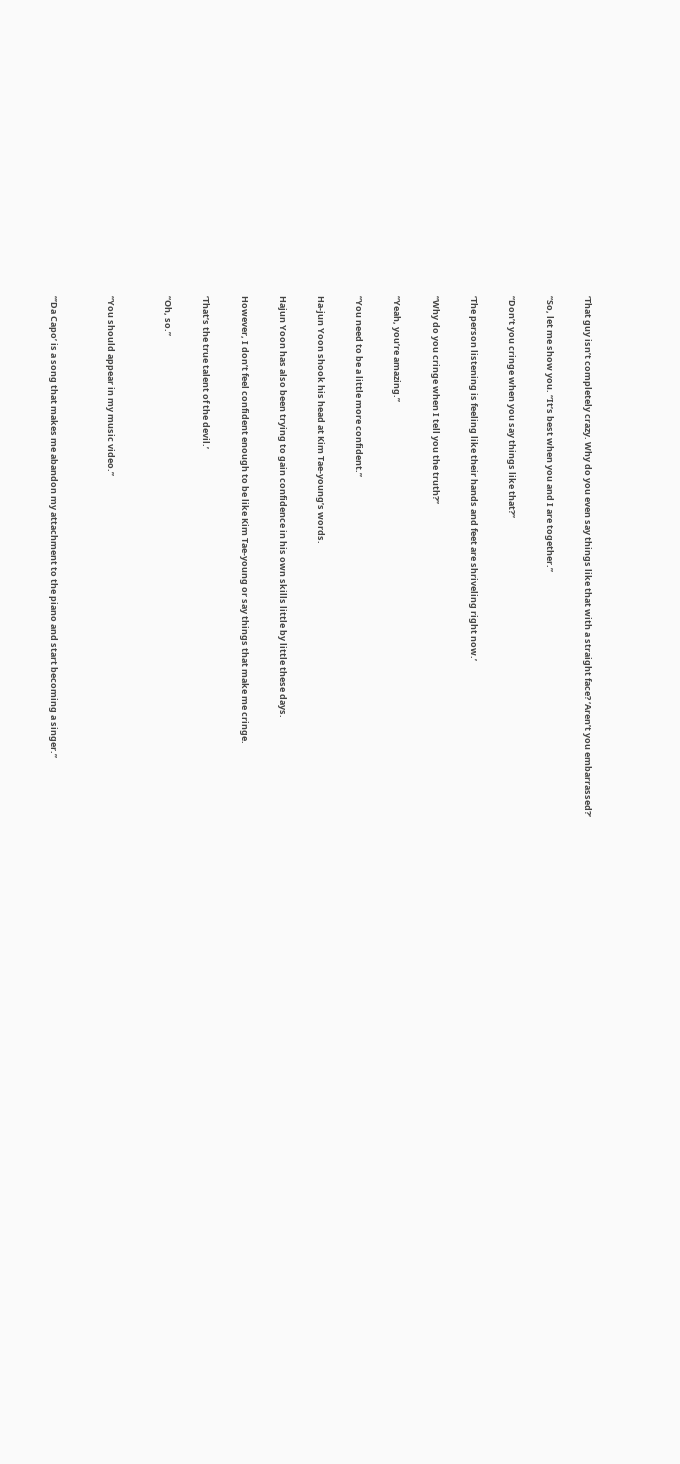‘That guy isn’t completely crazy. Why do you even say things like that with a straight face? ‘Aren’t you embarrassed?’

“So, let me show you. “It’s best when you and I are together.”

“Don’t you cringe when you say things like that?”

‘The person listening is feeling like their hands and feet are shriveling right now.’

“Why do you cringe when I tell you the truth?”

“Yeah, you’re amazing.”

“You need to be a little more confident.”

Ha-jun Yoon shook his head at Kim Tae-young’s words.

Hajun Yoon has also been trying to gain confidence in his own skills little by little these days.

However, I don’t feel confident enough to be like Kim Tae-young or say things that make me cringe.

‘That’s the true talent of the devil.’

“Oh, so.”


“You should appear in my music video.”


“’Da Capo’ is a song that makes me abandon my attachment to the piano and start becoming a singer.”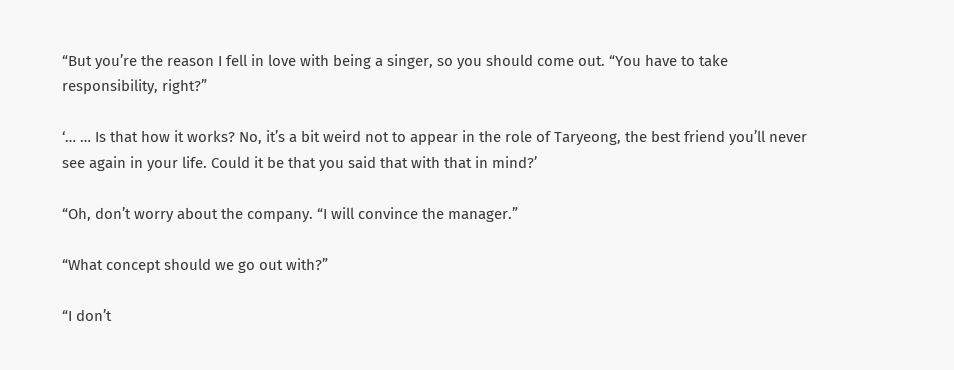“But you’re the reason I fell in love with being a singer, so you should come out. “You have to take responsibility, right?”

‘… … Is that how it works? No, it’s a bit weird not to appear in the role of Taryeong, the best friend you’ll never see again in your life. Could it be that you said that with that in mind?’

“Oh, don’t worry about the company. “I will convince the manager.”

“What concept should we go out with?”

“I don’t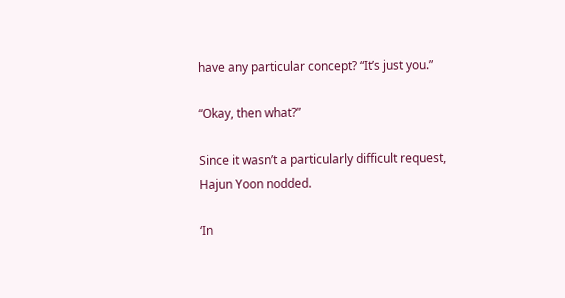have any particular concept? “It’s just you.”

“Okay, then what?”

Since it wasn’t a particularly difficult request, Hajun Yoon nodded.

‘In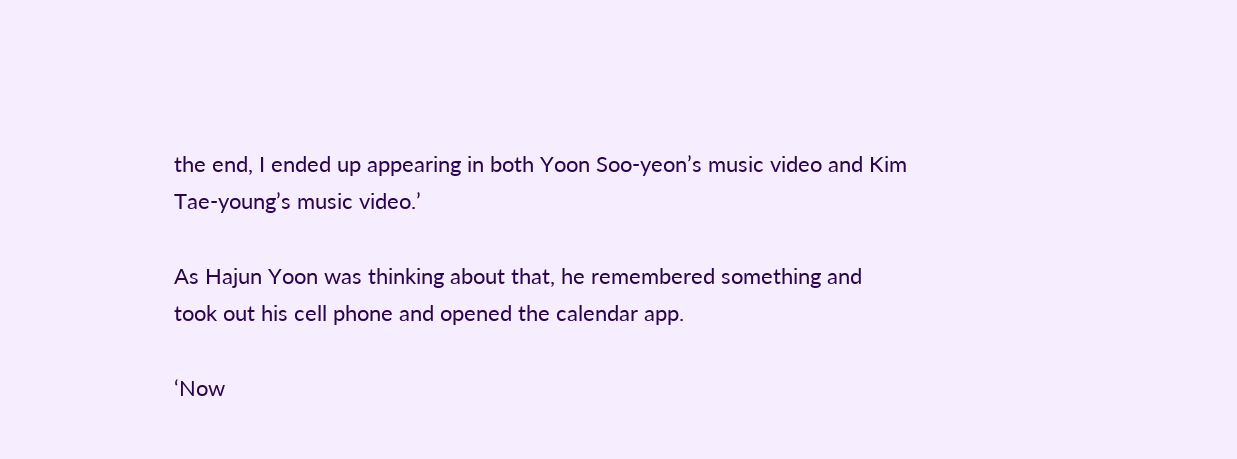the end, I ended up appearing in both Yoon Soo-yeon’s music video and Kim Tae-young’s music video.’

As Hajun Yoon was thinking about that, he remembered something and took out his cell phone and opened the calendar app.

‘Now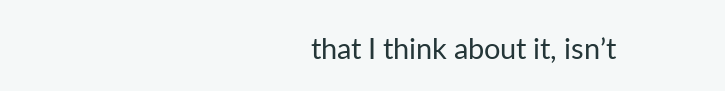that I think about it, isn’t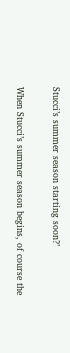Stucci’s summer season starting soon?’

When Stucci’s summer season begins, of course the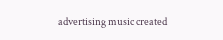advertising music created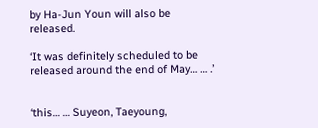by Ha-Jun Youn will also be released.

‘It was definitely scheduled to be released around the end of May… … .’


‘this… … Suyeon, Taeyoung,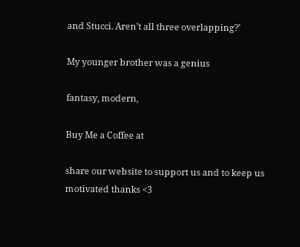and Stucci. Aren’t all three overlapping?’

My younger brother was a genius

fantasy, modern,

Buy Me a Coffee at

share our website to support us and to keep us motivated thanks <3